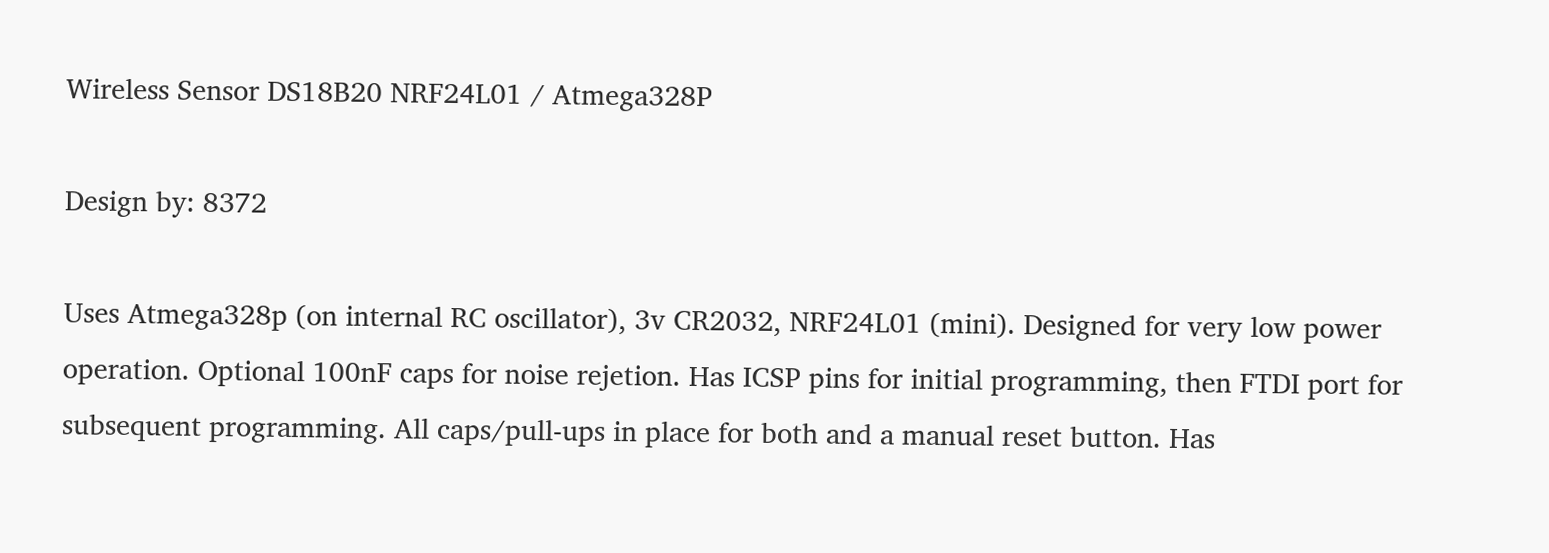Wireless Sensor DS18B20 NRF24L01 / Atmega328P

Design by: 8372

Uses Atmega328p (on internal RC oscillator), 3v CR2032, NRF24L01 (mini). Designed for very low power operation. Optional 100nF caps for noise rejetion. Has ICSP pins for initial programming, then FTDI port for subsequent programming. All caps/pull-ups in place for both and a manual reset button. Has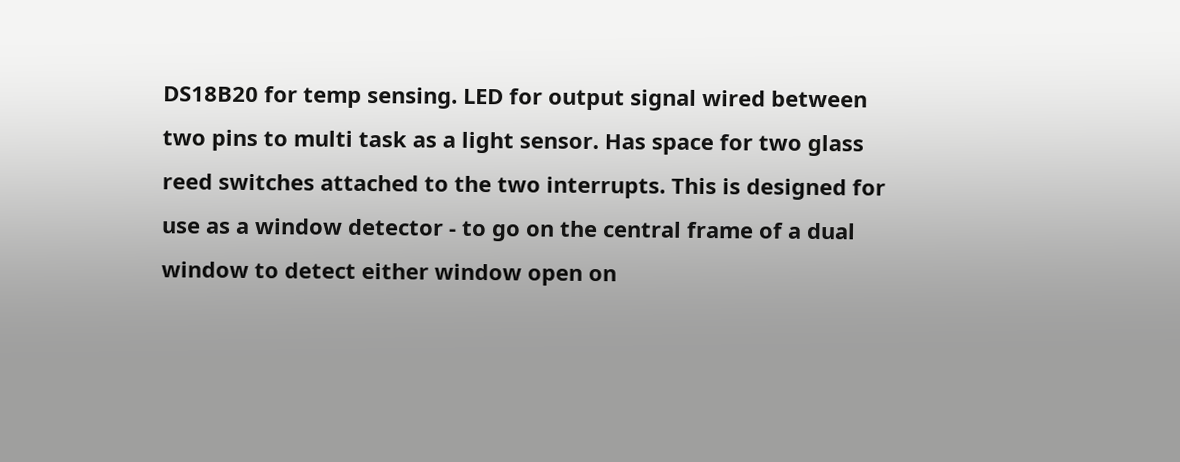DS18B20 for temp sensing. LED for output signal wired between two pins to multi task as a light sensor. Has space for two glass reed switches attached to the two interrupts. This is designed for use as a window detector - to go on the central frame of a dual window to detect either window open on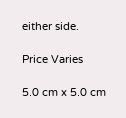either side.

Price Varies

5.0 cm x 5.0 cm